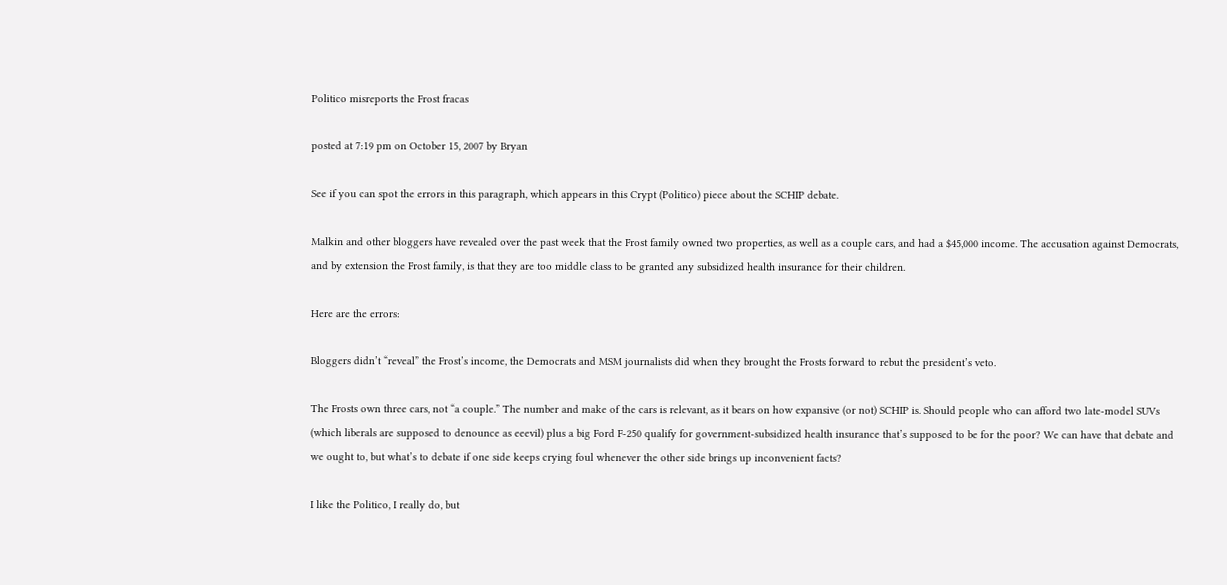Politico misreports the Frost fracas

posted at 7:19 pm on October 15, 2007 by Bryan

See if you can spot the errors in this paragraph, which appears in this Crypt (Politico) piece about the SCHIP debate.

Malkin and other bloggers have revealed over the past week that the Frost family owned two properties, as well as a couple cars, and had a $45,000 income. The accusation against Democrats, and by extension the Frost family, is that they are too middle class to be granted any subsidized health insurance for their children.

Here are the errors:

Bloggers didn’t “reveal” the Frost’s income, the Democrats and MSM journalists did when they brought the Frosts forward to rebut the president’s veto.

The Frosts own three cars, not “a couple.” The number and make of the cars is relevant, as it bears on how expansive (or not) SCHIP is. Should people who can afford two late-model SUVs (which liberals are supposed to denounce as eeevil) plus a big Ford F-250 qualify for government-subsidized health insurance that’s supposed to be for the poor? We can have that debate and we ought to, but what’s to debate if one side keeps crying foul whenever the other side brings up inconvenient facts?

I like the Politico, I really do, but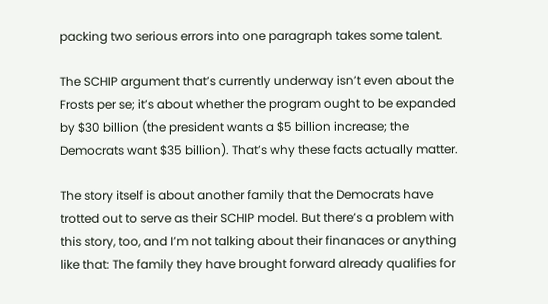packing two serious errors into one paragraph takes some talent.

The SCHIP argument that’s currently underway isn’t even about the Frosts per se; it’s about whether the program ought to be expanded by $30 billion (the president wants a $5 billion increase; the Democrats want $35 billion). That’s why these facts actually matter.

The story itself is about another family that the Democrats have trotted out to serve as their SCHIP model. But there’s a problem with this story, too, and I’m not talking about their finanaces or anything like that: The family they have brought forward already qualifies for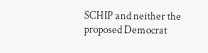SCHIP and neither the proposed Democrat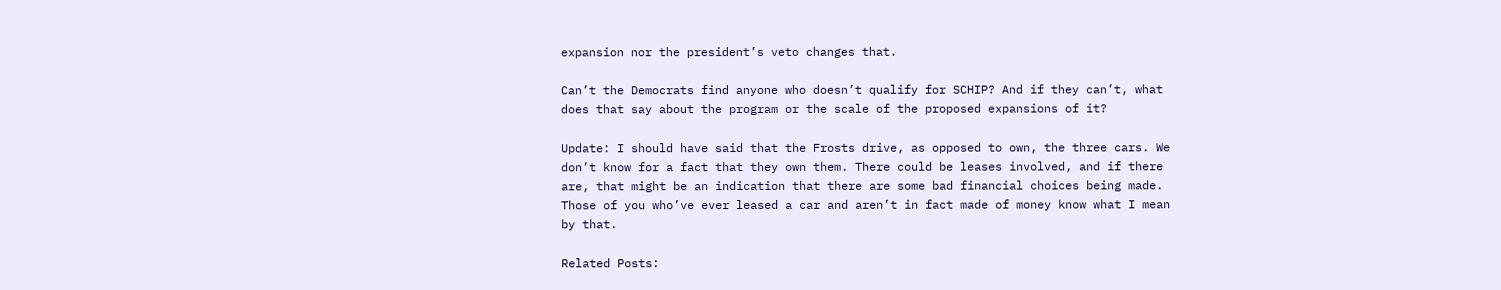expansion nor the president’s veto changes that.

Can’t the Democrats find anyone who doesn’t qualify for SCHIP? And if they can’t, what does that say about the program or the scale of the proposed expansions of it?

Update: I should have said that the Frosts drive, as opposed to own, the three cars. We don’t know for a fact that they own them. There could be leases involved, and if there are, that might be an indication that there are some bad financial choices being made. Those of you who’ve ever leased a car and aren’t in fact made of money know what I mean by that.

Related Posts: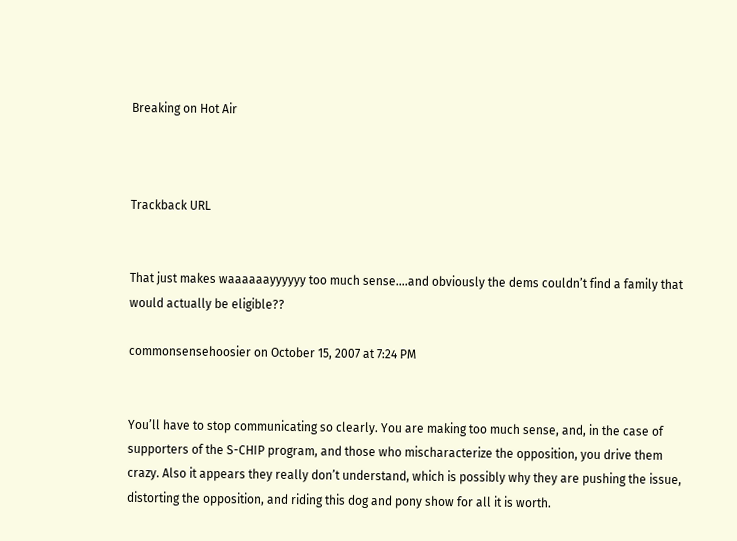Breaking on Hot Air



Trackback URL


That just makes waaaaaayyyyyy too much sense….and obviously the dems couldn’t find a family that would actually be eligible??

commonsensehoosier on October 15, 2007 at 7:24 PM


You’ll have to stop communicating so clearly. You are making too much sense, and, in the case of supporters of the S-CHIP program, and those who mischaracterize the opposition, you drive them crazy. Also it appears they really don’t understand, which is possibly why they are pushing the issue, distorting the opposition, and riding this dog and pony show for all it is worth.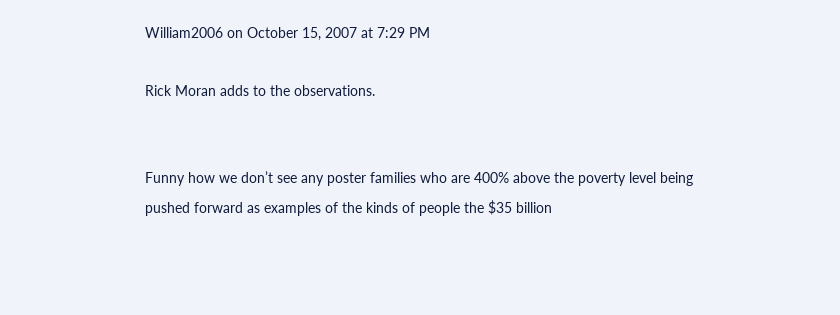William2006 on October 15, 2007 at 7:29 PM

Rick Moran adds to the observations.


Funny how we don’t see any poster families who are 400% above the poverty level being pushed forward as examples of the kinds of people the $35 billion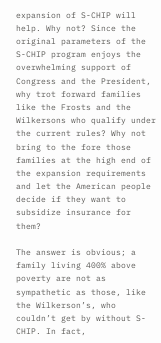expansion of S-CHIP will help. Why not? Since the original parameters of the S-CHIP program enjoys the overwhelming support of Congress and the President, why trot forward families like the Frosts and the Wilkersons who qualify under the current rules? Why not bring to the fore those families at the high end of the expansion requirements and let the American people decide if they want to subsidize insurance for them?

The answer is obvious; a family living 400% above poverty are not as sympathetic as those, like the Wilkerson’s, who couldn’t get by without S-CHIP. In fact,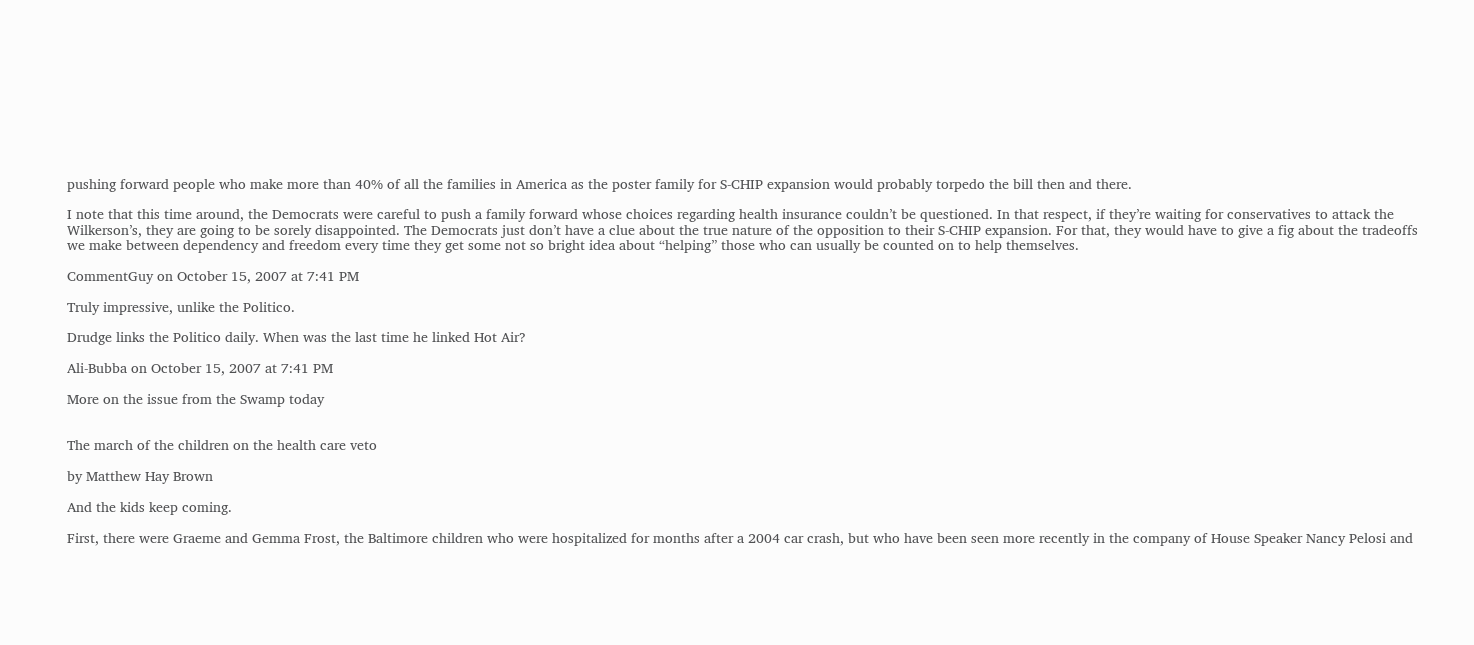pushing forward people who make more than 40% of all the families in America as the poster family for S-CHIP expansion would probably torpedo the bill then and there.

I note that this time around, the Democrats were careful to push a family forward whose choices regarding health insurance couldn’t be questioned. In that respect, if they’re waiting for conservatives to attack the Wilkerson’s, they are going to be sorely disappointed. The Democrats just don’t have a clue about the true nature of the opposition to their S-CHIP expansion. For that, they would have to give a fig about the tradeoffs we make between dependency and freedom every time they get some not so bright idea about “helping” those who can usually be counted on to help themselves.

CommentGuy on October 15, 2007 at 7:41 PM

Truly impressive, unlike the Politico.

Drudge links the Politico daily. When was the last time he linked Hot Air?

Ali-Bubba on October 15, 2007 at 7:41 PM

More on the issue from the Swamp today


The march of the children on the health care veto

by Matthew Hay Brown

And the kids keep coming.

First, there were Graeme and Gemma Frost, the Baltimore children who were hospitalized for months after a 2004 car crash, but who have been seen more recently in the company of House Speaker Nancy Pelosi and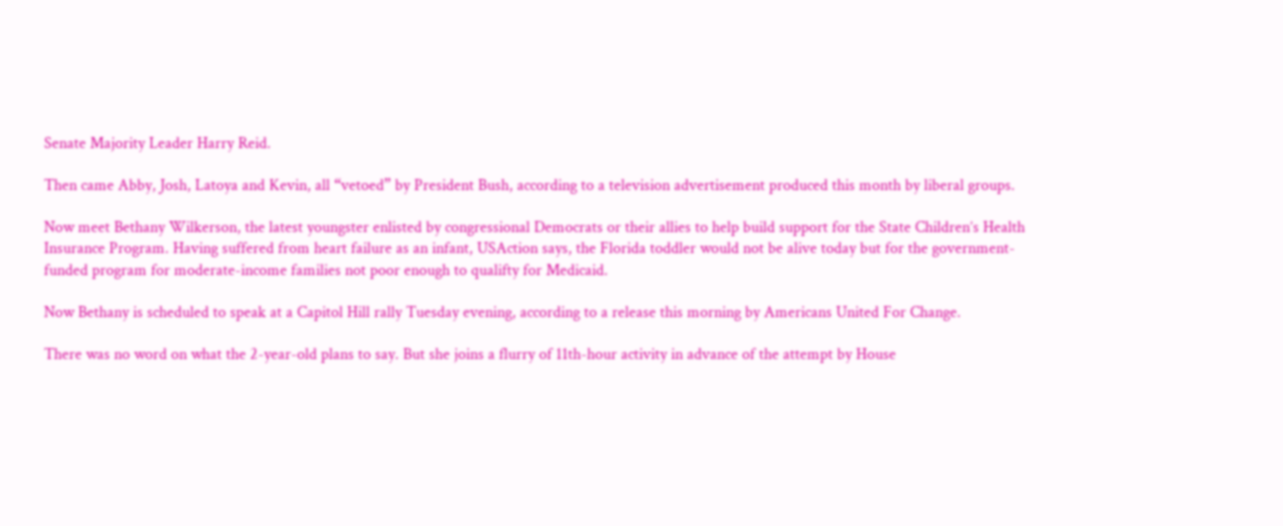Senate Majority Leader Harry Reid.

Then came Abby, Josh, Latoya and Kevin, all “vetoed” by President Bush, according to a television advertisement produced this month by liberal groups.

Now meet Bethany Wilkerson, the latest youngster enlisted by congressional Democrats or their allies to help build support for the State Children’s Health Insurance Program. Having suffered from heart failure as an infant, USAction says, the Florida toddler would not be alive today but for the government-funded program for moderate-income families not poor enough to qualifty for Medicaid.

Now Bethany is scheduled to speak at a Capitol Hill rally Tuesday evening, according to a release this morning by Americans United For Change.

There was no word on what the 2-year-old plans to say. But she joins a flurry of 11th-hour activity in advance of the attempt by House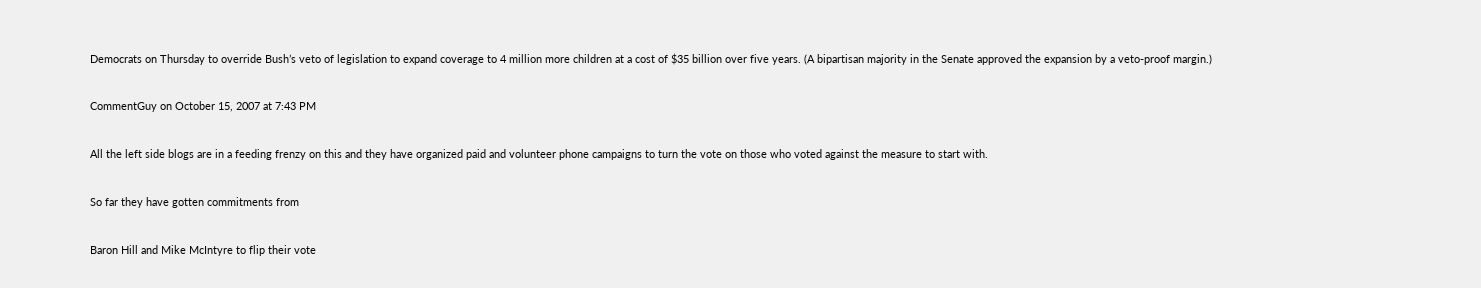Democrats on Thursday to override Bush’s veto of legislation to expand coverage to 4 million more children at a cost of $35 billion over five years. (A bipartisan majority in the Senate approved the expansion by a veto-proof margin.)

CommentGuy on October 15, 2007 at 7:43 PM

All the left side blogs are in a feeding frenzy on this and they have organized paid and volunteer phone campaigns to turn the vote on those who voted against the measure to start with.

So far they have gotten commitments from

Baron Hill and Mike McIntyre to flip their vote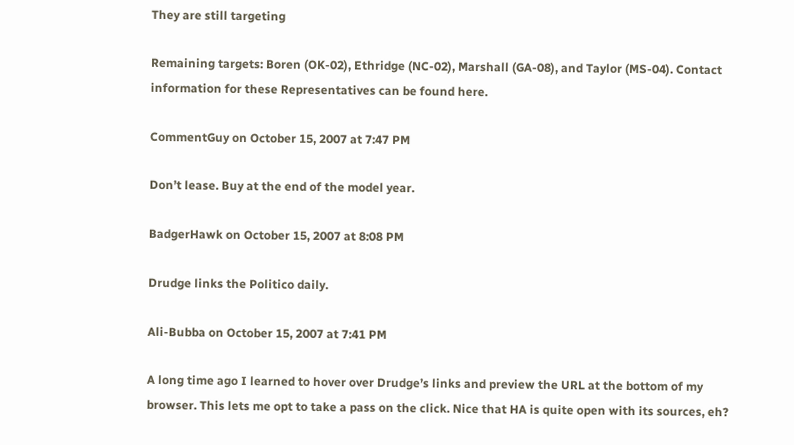They are still targeting

Remaining targets: Boren (OK-02), Ethridge (NC-02), Marshall (GA-08), and Taylor (MS-04). Contact information for these Representatives can be found here.

CommentGuy on October 15, 2007 at 7:47 PM

Don’t lease. Buy at the end of the model year.

BadgerHawk on October 15, 2007 at 8:08 PM

Drudge links the Politico daily.

Ali-Bubba on October 15, 2007 at 7:41 PM

A long time ago I learned to hover over Drudge’s links and preview the URL at the bottom of my browser. This lets me opt to take a pass on the click. Nice that HA is quite open with its sources, eh?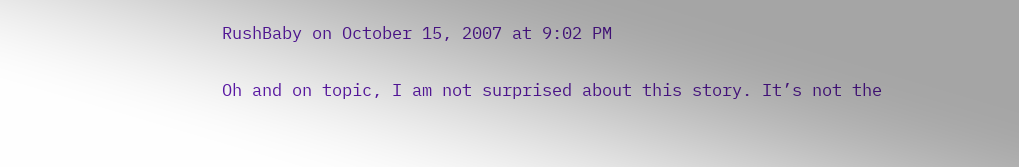RushBaby on October 15, 2007 at 9:02 PM

Oh and on topic, I am not surprised about this story. It’s not the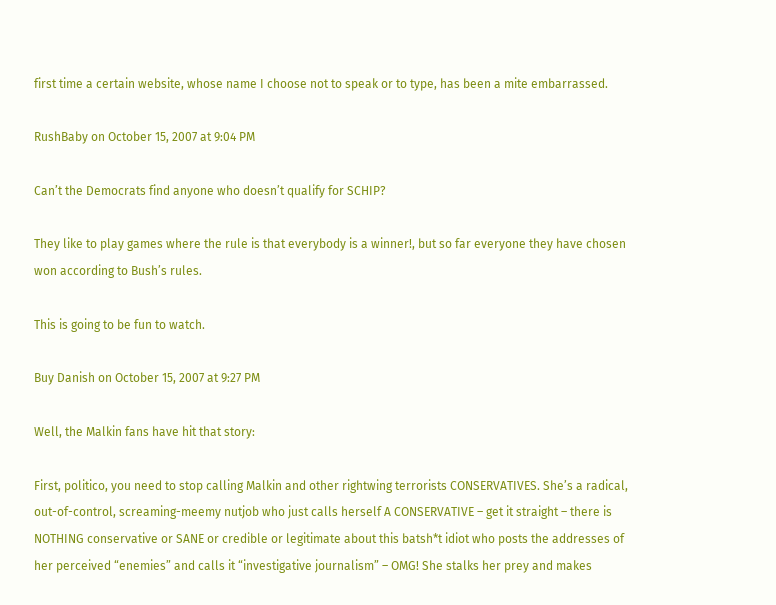first time a certain website, whose name I choose not to speak or to type, has been a mite embarrassed.

RushBaby on October 15, 2007 at 9:04 PM

Can’t the Democrats find anyone who doesn’t qualify for SCHIP?

They like to play games where the rule is that everybody is a winner!, but so far everyone they have chosen won according to Bush’s rules.

This is going to be fun to watch.

Buy Danish on October 15, 2007 at 9:27 PM

Well, the Malkin fans have hit that story:

First, politico, you need to stop calling Malkin and other rightwing terrorists CONSERVATIVES. She’s a radical, out-of-control, screaming-meemy nutjob who just calls herself A CONSERVATIVE – get it straight – there is NOTHING conservative or SANE or credible or legitimate about this batsh*t idiot who posts the addresses of her perceived “enemies” and calls it “investigative journalism” – OMG! She stalks her prey and makes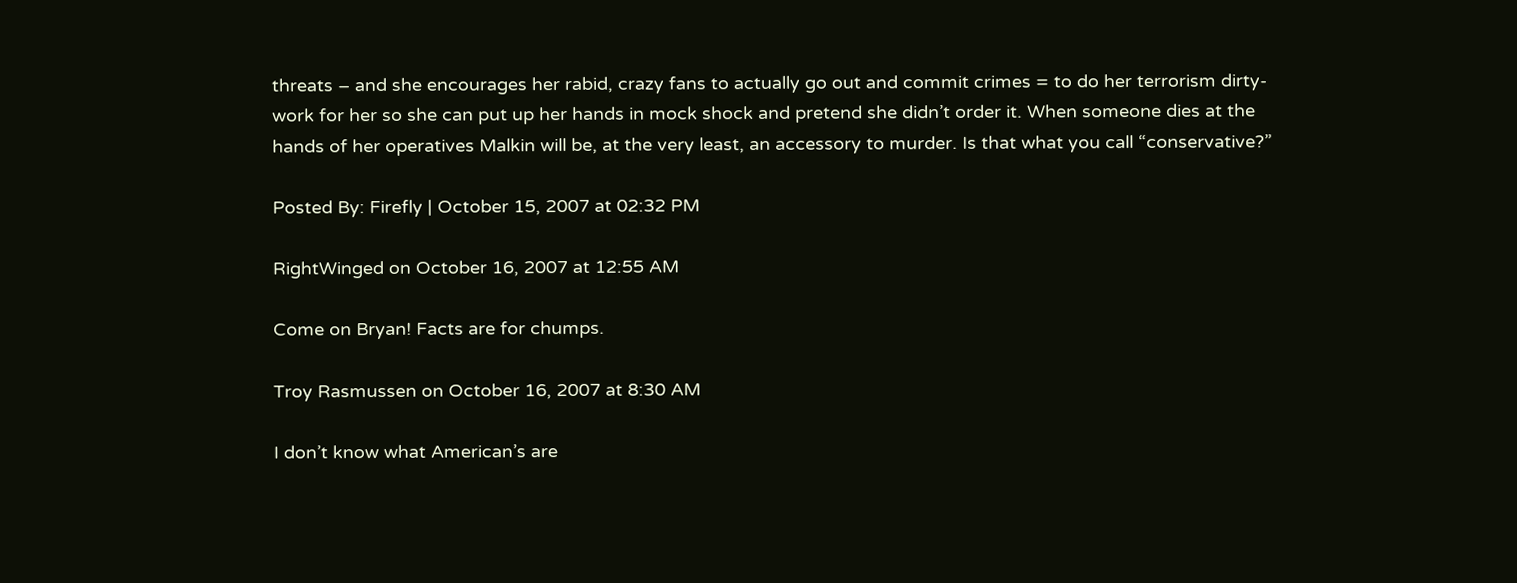threats – and she encourages her rabid, crazy fans to actually go out and commit crimes = to do her terrorism dirty-work for her so she can put up her hands in mock shock and pretend she didn’t order it. When someone dies at the hands of her operatives Malkin will be, at the very least, an accessory to murder. Is that what you call “conservative?”

Posted By: Firefly | October 15, 2007 at 02:32 PM

RightWinged on October 16, 2007 at 12:55 AM

Come on Bryan! Facts are for chumps.

Troy Rasmussen on October 16, 2007 at 8:30 AM

I don’t know what American’s are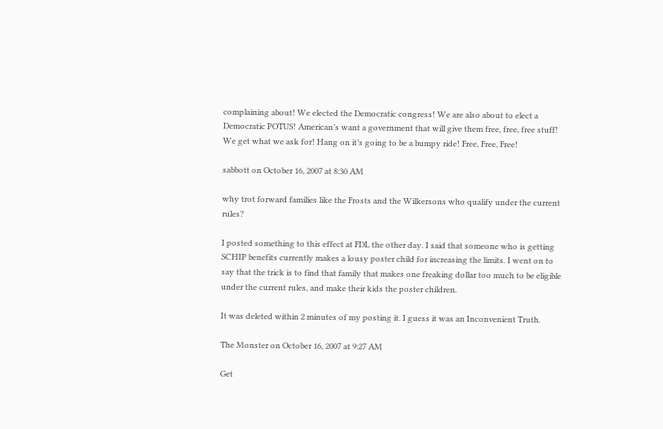complaining about! We elected the Democratic congress! We are also about to elect a Democratic POTUS! American’s want a government that will give them free, free, free stuff! We get what we ask for! Hang on it’s going to be a bumpy ride! Free, Free, Free!

sabbott on October 16, 2007 at 8:30 AM

why trot forward families like the Frosts and the Wilkersons who qualify under the current rules?

I posted something to this effect at FDL the other day. I said that someone who is getting SCHIP benefits currently makes a lousy poster child for increasing the limits. I went on to say that the trick is to find that family that makes one freaking dollar too much to be eligible under the current rules, and make their kids the poster children.

It was deleted within 2 minutes of my posting it. I guess it was an Inconvenient Truth.

The Monster on October 16, 2007 at 9:27 AM

Get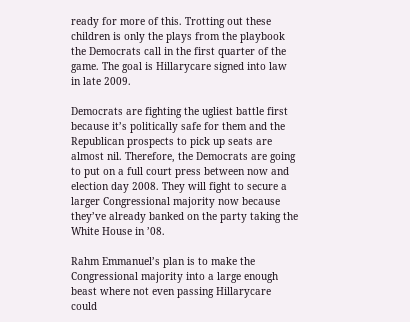ready for more of this. Trotting out these children is only the plays from the playbook the Democrats call in the first quarter of the game. The goal is Hillarycare signed into law in late 2009.

Democrats are fighting the ugliest battle first because it’s politically safe for them and the Republican prospects to pick up seats are almost nil. Therefore, the Democrats are going to put on a full court press between now and election day 2008. They will fight to secure a larger Congressional majority now because they’ve already banked on the party taking the White House in ’08.

Rahm Emmanuel’s plan is to make the Congressional majority into a large enough beast where not even passing Hillarycare could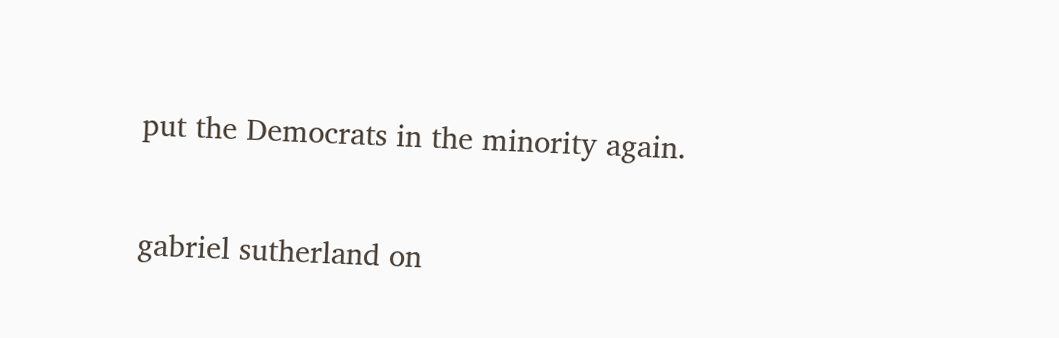put the Democrats in the minority again.

gabriel sutherland on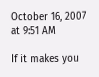October 16, 2007 at 9:51 AM

If it makes you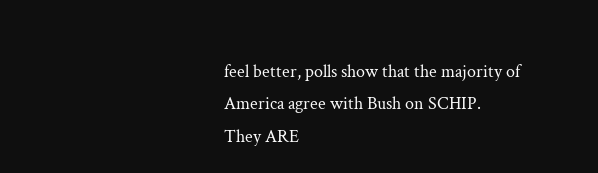feel better, polls show that the majority of America agree with Bush on SCHIP.
They ARE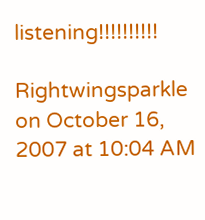listening!!!!!!!!!!

Rightwingsparkle on October 16, 2007 at 10:04 AM